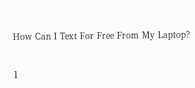How Can I Text For Free From My Laptop?


1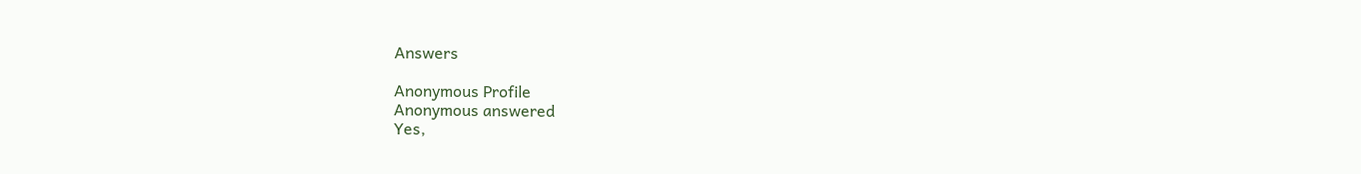Answers

Anonymous Profile
Anonymous answered
Yes,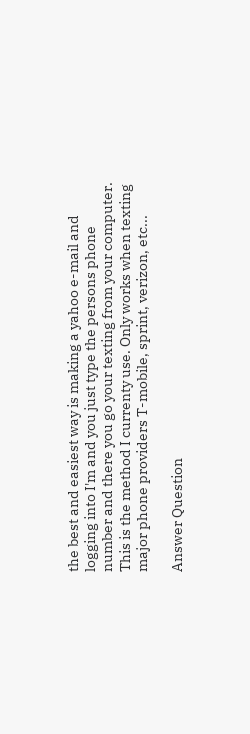the best and easiest way is making a yahoo e-mail and logging into I'm and you just type the persons phone number and there you go your texting from your computer. This is the method I currenty use. Only works when texting major phone providers T-mobile, sprint, verizon, etc...

Answer Question